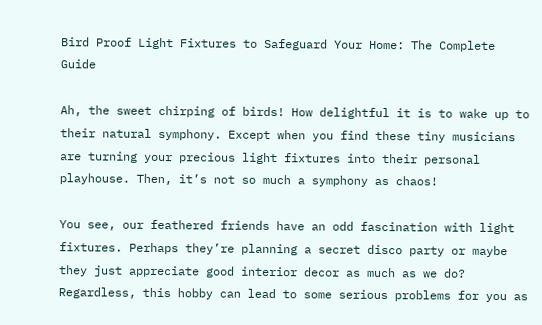Bird Proof Light Fixtures to Safeguard Your Home: The Complete Guide

Ah, the sweet chirping of birds! How delightful it is to wake up to their natural symphony. Except when you find these tiny musicians are turning your precious light fixtures into their personal playhouse. Then, it’s not so much a symphony as chaos!

You see, our feathered friends have an odd fascination with light fixtures. Perhaps they’re planning a secret disco party or maybe they just appreciate good interior decor as much as we do? Regardless, this hobby can lead to some serious problems for you as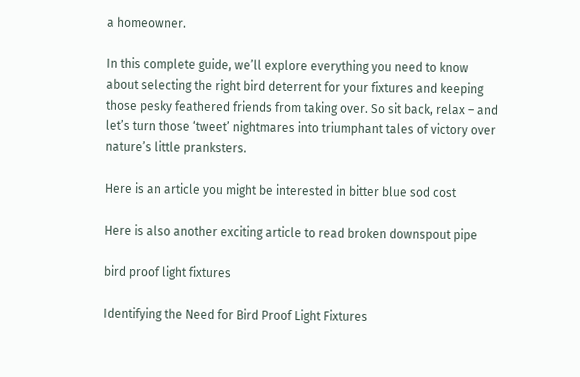a homeowner.

In this complete guide, we’ll explore everything you need to know about selecting the right bird deterrent for your fixtures and keeping those pesky feathered friends from taking over. So sit back, relax – and let’s turn those ‘tweet’ nightmares into triumphant tales of victory over nature’s little pranksters.

Here is an article you might be interested in bitter blue sod cost

Here is also another exciting article to read broken downspout pipe

bird proof light fixtures

Identifying the Need for Bird Proof Light Fixtures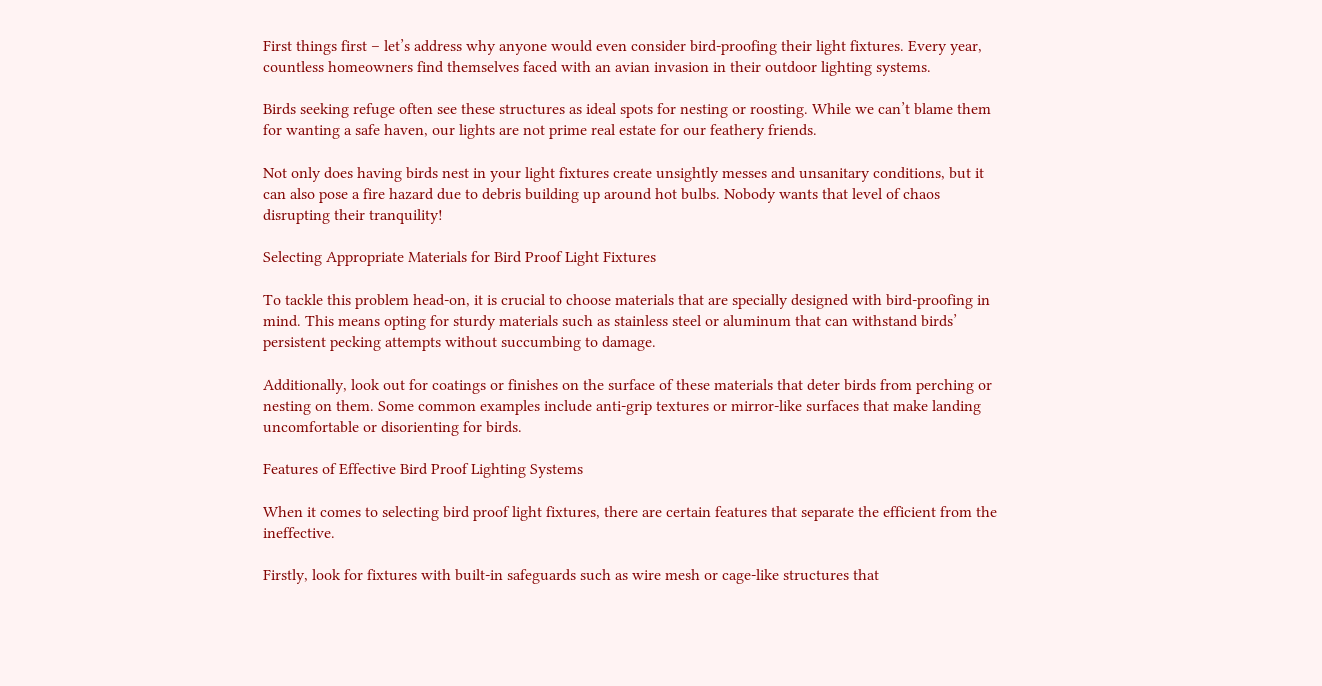First things first – let’s address why anyone would even consider bird-proofing their light fixtures. Every year, countless homeowners find themselves faced with an avian invasion in their outdoor lighting systems.

Birds seeking refuge often see these structures as ideal spots for nesting or roosting. While we can’t blame them for wanting a safe haven, our lights are not prime real estate for our feathery friends.

Not only does having birds nest in your light fixtures create unsightly messes and unsanitary conditions, but it can also pose a fire hazard due to debris building up around hot bulbs. Nobody wants that level of chaos disrupting their tranquility!

Selecting Appropriate Materials for Bird Proof Light Fixtures

To tackle this problem head-on, it is crucial to choose materials that are specially designed with bird-proofing in mind. This means opting for sturdy materials such as stainless steel or aluminum that can withstand birds’ persistent pecking attempts without succumbing to damage.

Additionally, look out for coatings or finishes on the surface of these materials that deter birds from perching or nesting on them. Some common examples include anti-grip textures or mirror-like surfaces that make landing uncomfortable or disorienting for birds.

Features of Effective Bird Proof Lighting Systems

When it comes to selecting bird proof light fixtures, there are certain features that separate the efficient from the ineffective.

Firstly, look for fixtures with built-in safeguards such as wire mesh or cage-like structures that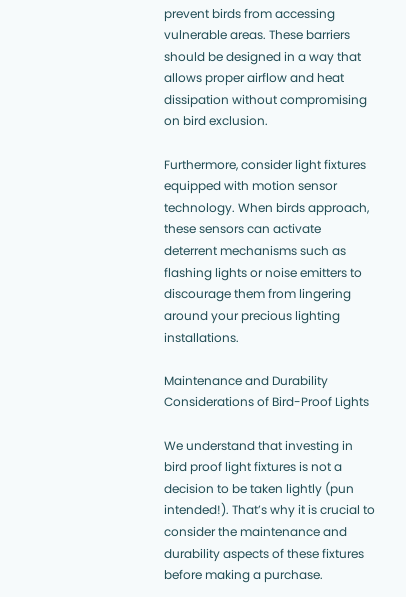prevent birds from accessing vulnerable areas. These barriers should be designed in a way that allows proper airflow and heat dissipation without compromising on bird exclusion.

Furthermore, consider light fixtures equipped with motion sensor technology. When birds approach, these sensors can activate deterrent mechanisms such as flashing lights or noise emitters to discourage them from lingering around your precious lighting installations.

Maintenance and Durability Considerations of Bird-Proof Lights

We understand that investing in bird proof light fixtures is not a decision to be taken lightly (pun intended!). That’s why it is crucial to consider the maintenance and durability aspects of these fixtures before making a purchase.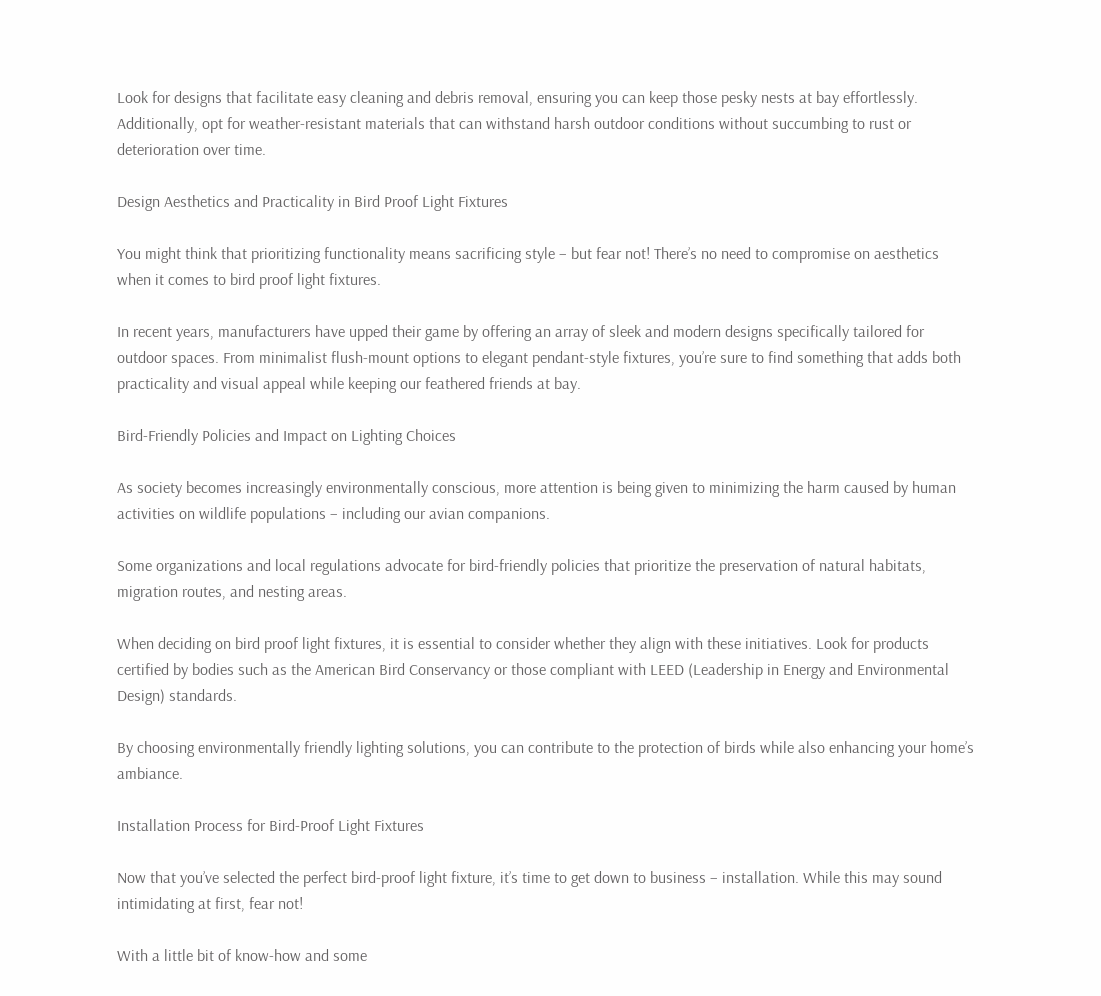Look for designs that facilitate easy cleaning and debris removal, ensuring you can keep those pesky nests at bay effortlessly. Additionally, opt for weather-resistant materials that can withstand harsh outdoor conditions without succumbing to rust or deterioration over time.

Design Aesthetics and Practicality in Bird Proof Light Fixtures

You might think that prioritizing functionality means sacrificing style – but fear not! There’s no need to compromise on aesthetics when it comes to bird proof light fixtures.

In recent years, manufacturers have upped their game by offering an array of sleek and modern designs specifically tailored for outdoor spaces. From minimalist flush-mount options to elegant pendant-style fixtures, you’re sure to find something that adds both practicality and visual appeal while keeping our feathered friends at bay.

Bird-Friendly Policies and Impact on Lighting Choices

As society becomes increasingly environmentally conscious, more attention is being given to minimizing the harm caused by human activities on wildlife populations – including our avian companions.

Some organizations and local regulations advocate for bird-friendly policies that prioritize the preservation of natural habitats, migration routes, and nesting areas.

When deciding on bird proof light fixtures, it is essential to consider whether they align with these initiatives. Look for products certified by bodies such as the American Bird Conservancy or those compliant with LEED (Leadership in Energy and Environmental Design) standards.

By choosing environmentally friendly lighting solutions, you can contribute to the protection of birds while also enhancing your home’s ambiance.

Installation Process for Bird-Proof Light Fixtures

Now that you’ve selected the perfect bird-proof light fixture, it’s time to get down to business – installation. While this may sound intimidating at first, fear not!

With a little bit of know-how and some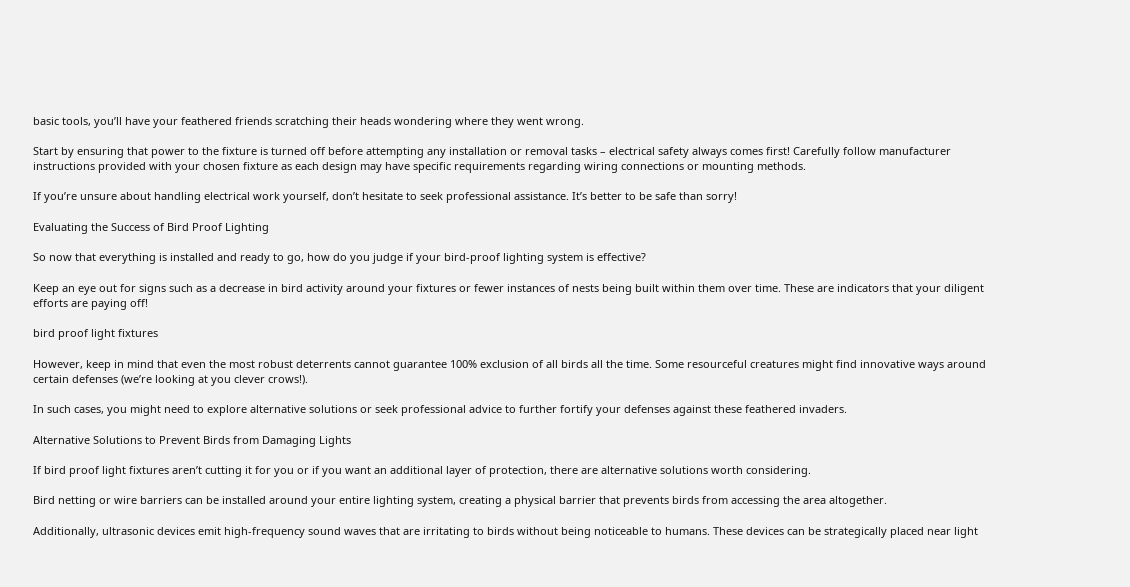basic tools, you’ll have your feathered friends scratching their heads wondering where they went wrong.

Start by ensuring that power to the fixture is turned off before attempting any installation or removal tasks – electrical safety always comes first! Carefully follow manufacturer instructions provided with your chosen fixture as each design may have specific requirements regarding wiring connections or mounting methods.

If you’re unsure about handling electrical work yourself, don’t hesitate to seek professional assistance. It’s better to be safe than sorry!

Evaluating the Success of Bird Proof Lighting

So now that everything is installed and ready to go, how do you judge if your bird-proof lighting system is effective?

Keep an eye out for signs such as a decrease in bird activity around your fixtures or fewer instances of nests being built within them over time. These are indicators that your diligent efforts are paying off!

bird proof light fixtures

However, keep in mind that even the most robust deterrents cannot guarantee 100% exclusion of all birds all the time. Some resourceful creatures might find innovative ways around certain defenses (we’re looking at you clever crows!).

In such cases, you might need to explore alternative solutions or seek professional advice to further fortify your defenses against these feathered invaders.

Alternative Solutions to Prevent Birds from Damaging Lights

If bird proof light fixtures aren’t cutting it for you or if you want an additional layer of protection, there are alternative solutions worth considering.

Bird netting or wire barriers can be installed around your entire lighting system, creating a physical barrier that prevents birds from accessing the area altogether.

Additionally, ultrasonic devices emit high-frequency sound waves that are irritating to birds without being noticeable to humans. These devices can be strategically placed near light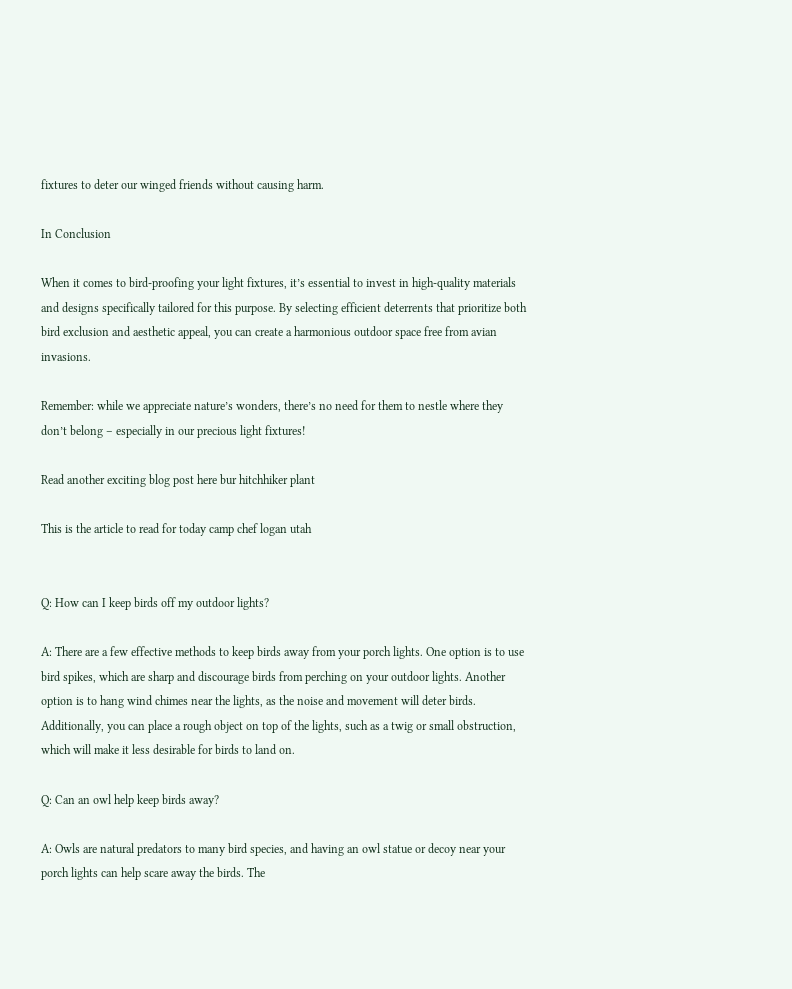fixtures to deter our winged friends without causing harm.

In Conclusion

When it comes to bird-proofing your light fixtures, it’s essential to invest in high-quality materials and designs specifically tailored for this purpose. By selecting efficient deterrents that prioritize both bird exclusion and aesthetic appeal, you can create a harmonious outdoor space free from avian invasions.

Remember: while we appreciate nature’s wonders, there’s no need for them to nestle where they don’t belong – especially in our precious light fixtures!

Read another exciting blog post here bur hitchhiker plant

This is the article to read for today camp chef logan utah


Q: How can I keep birds off my outdoor lights?

A: There are a few effective methods to keep birds away from your porch lights. One option is to use bird spikes, which are sharp and discourage birds from perching on your outdoor lights. Another option is to hang wind chimes near the lights, as the noise and movement will deter birds. Additionally, you can place a rough object on top of the lights, such as a twig or small obstruction, which will make it less desirable for birds to land on.

Q: Can an owl help keep birds away?

A: Owls are natural predators to many bird species, and having an owl statue or decoy near your porch lights can help scare away the birds. The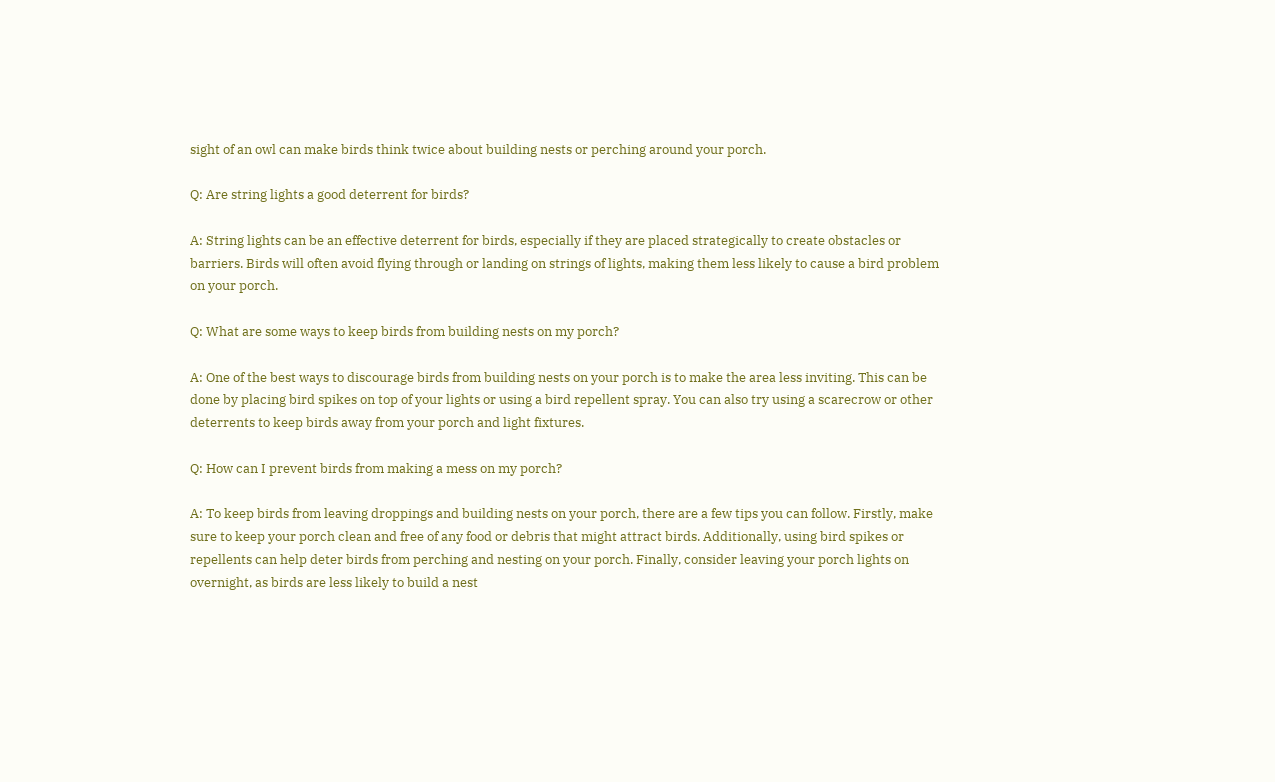sight of an owl can make birds think twice about building nests or perching around your porch.

Q: Are string lights a good deterrent for birds?

A: String lights can be an effective deterrent for birds, especially if they are placed strategically to create obstacles or barriers. Birds will often avoid flying through or landing on strings of lights, making them less likely to cause a bird problem on your porch.

Q: What are some ways to keep birds from building nests on my porch?

A: One of the best ways to discourage birds from building nests on your porch is to make the area less inviting. This can be done by placing bird spikes on top of your lights or using a bird repellent spray. You can also try using a scarecrow or other deterrents to keep birds away from your porch and light fixtures.

Q: How can I prevent birds from making a mess on my porch?

A: To keep birds from leaving droppings and building nests on your porch, there are a few tips you can follow. Firstly, make sure to keep your porch clean and free of any food or debris that might attract birds. Additionally, using bird spikes or repellents can help deter birds from perching and nesting on your porch. Finally, consider leaving your porch lights on overnight, as birds are less likely to build a nest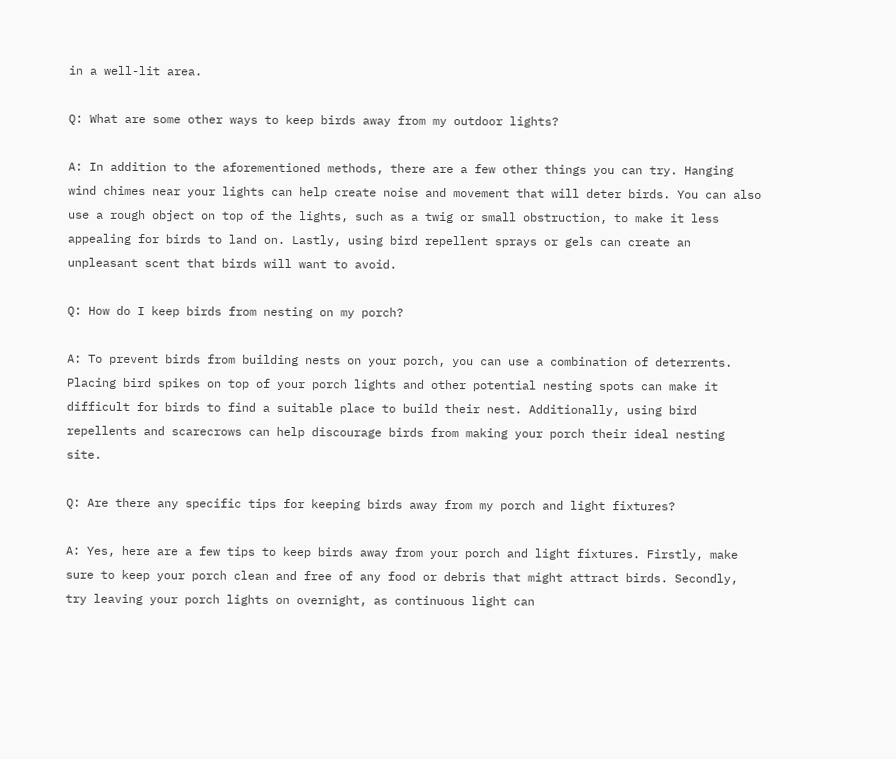in a well-lit area.

Q: What are some other ways to keep birds away from my outdoor lights?

A: In addition to the aforementioned methods, there are a few other things you can try. Hanging wind chimes near your lights can help create noise and movement that will deter birds. You can also use a rough object on top of the lights, such as a twig or small obstruction, to make it less appealing for birds to land on. Lastly, using bird repellent sprays or gels can create an unpleasant scent that birds will want to avoid.

Q: How do I keep birds from nesting on my porch?

A: To prevent birds from building nests on your porch, you can use a combination of deterrents. Placing bird spikes on top of your porch lights and other potential nesting spots can make it difficult for birds to find a suitable place to build their nest. Additionally, using bird repellents and scarecrows can help discourage birds from making your porch their ideal nesting site.

Q: Are there any specific tips for keeping birds away from my porch and light fixtures?

A: Yes, here are a few tips to keep birds away from your porch and light fixtures. Firstly, make sure to keep your porch clean and free of any food or debris that might attract birds. Secondly, try leaving your porch lights on overnight, as continuous light can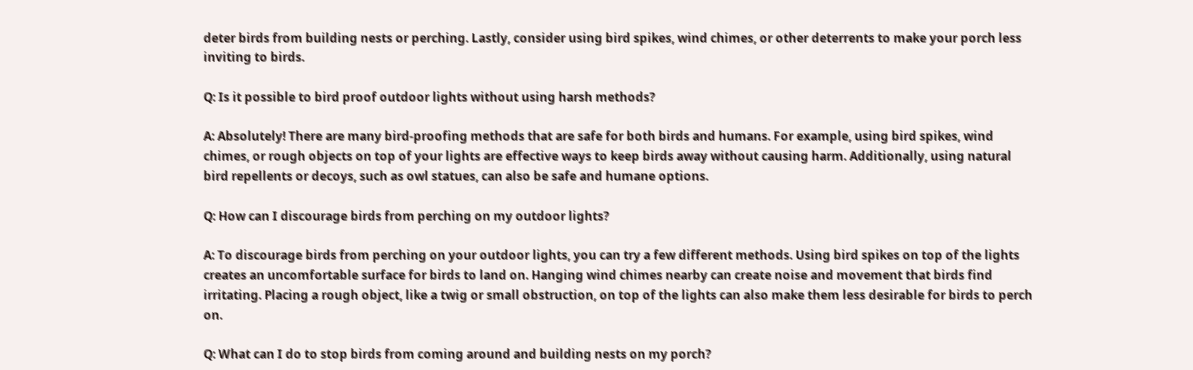deter birds from building nests or perching. Lastly, consider using bird spikes, wind chimes, or other deterrents to make your porch less inviting to birds.

Q: Is it possible to bird proof outdoor lights without using harsh methods?

A: Absolutely! There are many bird-proofing methods that are safe for both birds and humans. For example, using bird spikes, wind chimes, or rough objects on top of your lights are effective ways to keep birds away without causing harm. Additionally, using natural bird repellents or decoys, such as owl statues, can also be safe and humane options.

Q: How can I discourage birds from perching on my outdoor lights?

A: To discourage birds from perching on your outdoor lights, you can try a few different methods. Using bird spikes on top of the lights creates an uncomfortable surface for birds to land on. Hanging wind chimes nearby can create noise and movement that birds find irritating. Placing a rough object, like a twig or small obstruction, on top of the lights can also make them less desirable for birds to perch on.

Q: What can I do to stop birds from coming around and building nests on my porch?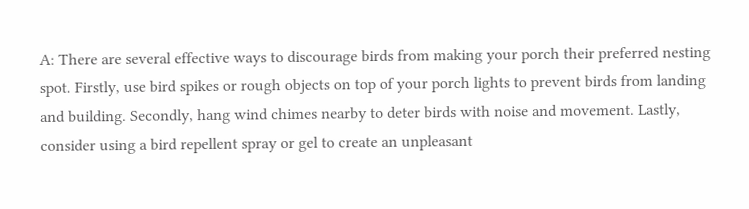A: There are several effective ways to discourage birds from making your porch their preferred nesting spot. Firstly, use bird spikes or rough objects on top of your porch lights to prevent birds from landing and building. Secondly, hang wind chimes nearby to deter birds with noise and movement. Lastly, consider using a bird repellent spray or gel to create an unpleasant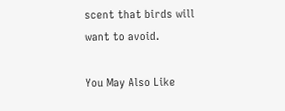scent that birds will want to avoid.

You May Also Like